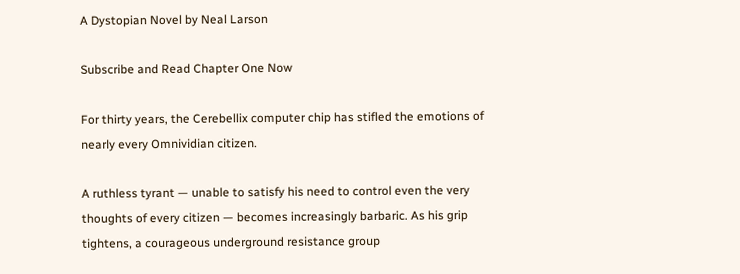A Dystopian Novel by Neal Larson

Subscribe and Read Chapter One Now

For thirty years, the Cerebellix computer chip has stifled the emotions of nearly every Omnividian citizen.

A ruthless tyrant — unable to satisfy his need to control even the very thoughts of every citizen — becomes increasingly barbaric. As his grip tightens, a courageous underground resistance group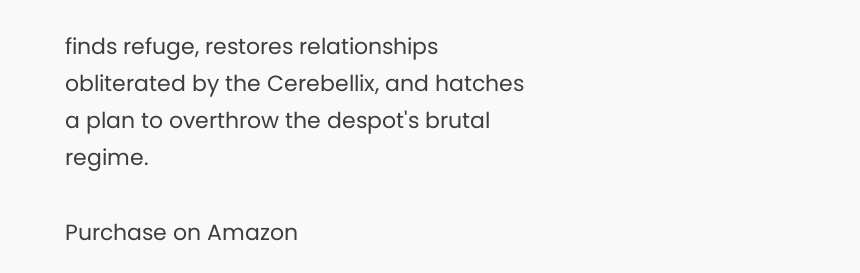finds refuge, restores relationships obliterated by the Cerebellix, and hatches a plan to overthrow the despot's brutal regime.

Purchase on Amazon